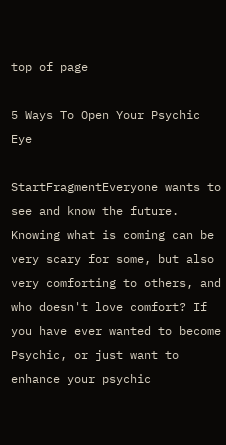top of page

5 Ways To Open Your Psychic Eye

StartFragmentEveryone wants to see and know the future. Knowing what is coming can be very scary for some, but also very comforting to others, and who doesn't love comfort? If you have ever wanted to become Psychic, or just want to enhance your psychic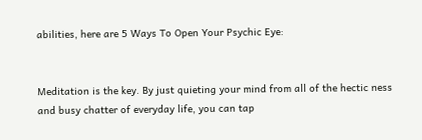abilities, here are 5 Ways To Open Your Psychic Eye:


Meditation is the key. By just quieting your mind from all of the hectic ness and busy chatter of everyday life, you can tap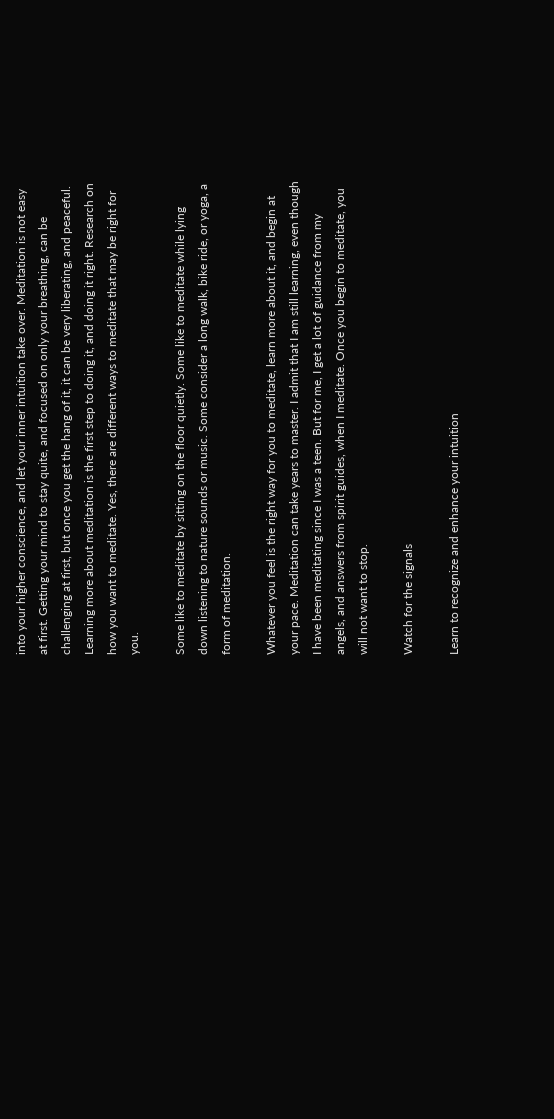into your higher conscience, and let your inner intuition take over. Meditation is not easy at first. Getting your mind to stay quite, and focused on only your breathing, can be challenging at first, but once you get the hang of it, it can be very liberating, and peaceful. Learning more about meditation is the first step to doing it, and doing it right. Research on how you want to meditate. Yes, there are different ways to meditate that may be right for you.

Some like to meditate by sitting on the floor quietly. Some like to meditate while lying down listening to nature sounds or music. Some consider a long walk, bike ride, or yoga, a form of meditation.

Whatever you feel is the right way for you to meditate, learn more about it, and begin at your pace. Meditation can take years to master. I admit that I am still learning, even though I have been meditating since I was a teen. But for me, I get a lot of guidance from my angels, and answers from spirit guides, when I meditate. Once you begin to meditate, you will not want to stop.

Watch for the signals

Learn to recognize and enhance your intuition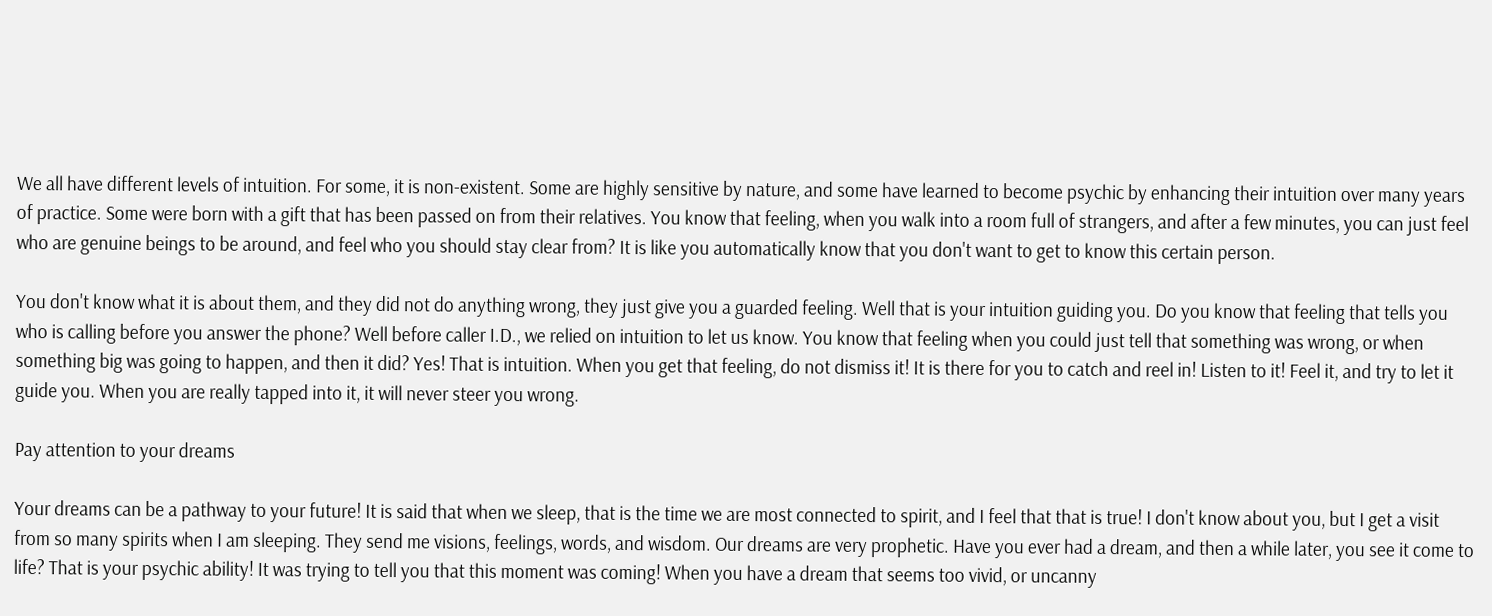We all have different levels of intuition. For some, it is non-existent. Some are highly sensitive by nature, and some have learned to become psychic by enhancing their intuition over many years of practice. Some were born with a gift that has been passed on from their relatives. You know that feeling, when you walk into a room full of strangers, and after a few minutes, you can just feel who are genuine beings to be around, and feel who you should stay clear from? It is like you automatically know that you don't want to get to know this certain person.

You don't know what it is about them, and they did not do anything wrong, they just give you a guarded feeling. Well that is your intuition guiding you. Do you know that feeling that tells you who is calling before you answer the phone? Well before caller I.D., we relied on intuition to let us know. You know that feeling when you could just tell that something was wrong, or when something big was going to happen, and then it did? Yes! That is intuition. When you get that feeling, do not dismiss it! It is there for you to catch and reel in! Listen to it! Feel it, and try to let it guide you. When you are really tapped into it, it will never steer you wrong.

Pay attention to your dreams

Your dreams can be a pathway to your future! It is said that when we sleep, that is the time we are most connected to spirit, and I feel that that is true! I don't know about you, but I get a visit from so many spirits when I am sleeping. They send me visions, feelings, words, and wisdom. Our dreams are very prophetic. Have you ever had a dream, and then a while later, you see it come to life? That is your psychic ability! It was trying to tell you that this moment was coming! When you have a dream that seems too vivid, or uncanny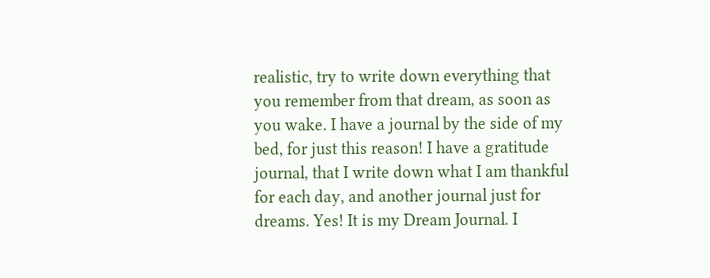realistic, try to write down everything that you remember from that dream, as soon as you wake. I have a journal by the side of my bed, for just this reason! I have a gratitude journal, that I write down what I am thankful for each day, and another journal just for dreams. Yes! It is my Dream Journal. I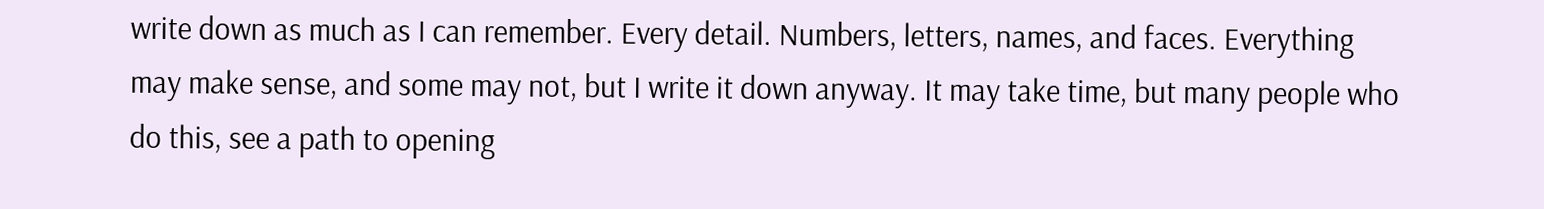write down as much as I can remember. Every detail. Numbers, letters, names, and faces. Everything may make sense, and some may not, but I write it down anyway. It may take time, but many people who do this, see a path to opening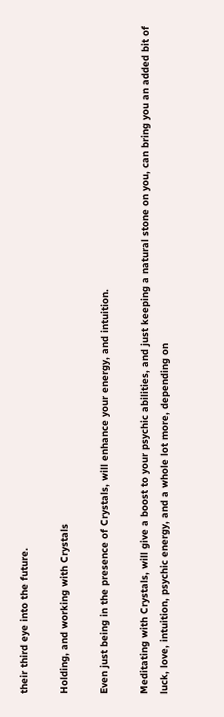their third eye into the future.

Holding, and working with Crystals

Even just being in the presence of Crystals, will enhance your energy, and intuition.

Meditating with Crystals, will give a boost to your psychic abilities, and just keeping a natural stone on you, can bring you an added bit of luck, love, intuition, psychic energy, and a whole lot more, depending on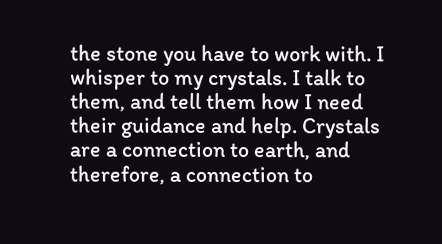the stone you have to work with. I whisper to my crystals. I talk to them, and tell them how I need their guidance and help. Crystals are a connection to earth, and therefore, a connection to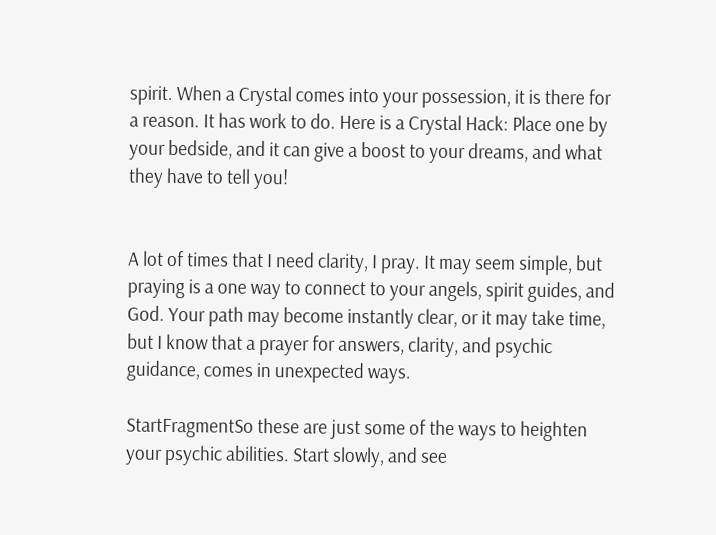spirit. When a Crystal comes into your possession, it is there for a reason. It has work to do. Here is a Crystal Hack: Place one by your bedside, and it can give a boost to your dreams, and what they have to tell you!


A lot of times that I need clarity, I pray. It may seem simple, but praying is a one way to connect to your angels, spirit guides, and God. Your path may become instantly clear, or it may take time, but I know that a prayer for answers, clarity, and psychic guidance, comes in unexpected ways.

StartFragmentSo these are just some of the ways to heighten your psychic abilities. Start slowly, and see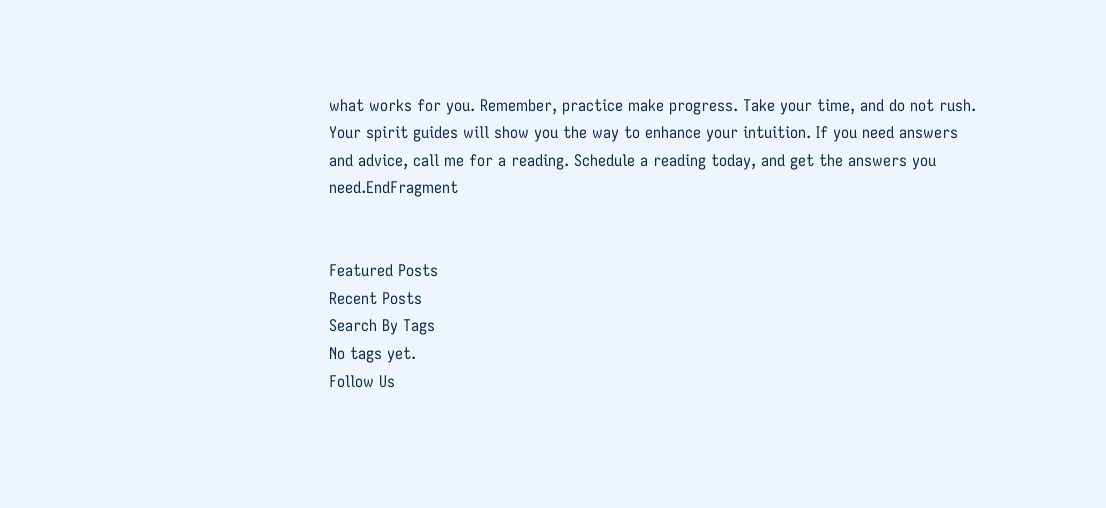what works for you. Remember, practice make progress. Take your time, and do not rush. Your spirit guides will show you the way to enhance your intuition. If you need answers and advice, call me for a reading. Schedule a reading today, and get the answers you need.EndFragment


Featured Posts
Recent Posts
Search By Tags
No tags yet.
Follow Us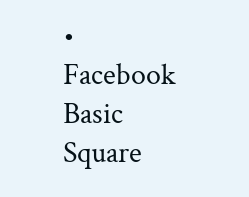• Facebook Basic Square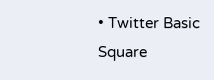• Twitter Basic Square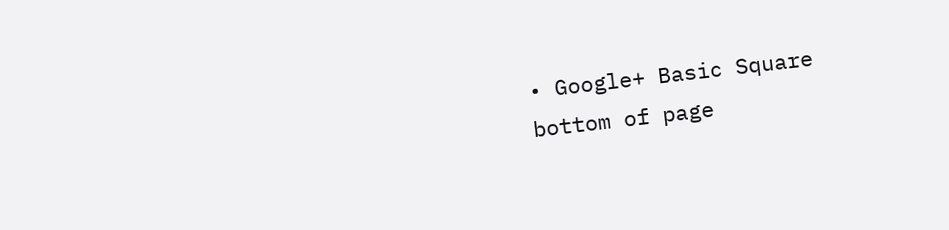• Google+ Basic Square
bottom of page